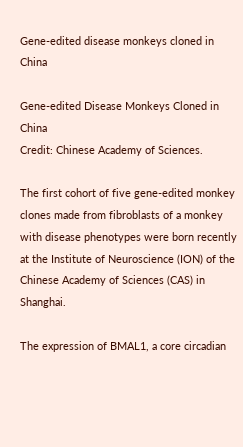Gene-edited disease monkeys cloned in China

Gene-edited Disease Monkeys Cloned in China
Credit: Chinese Academy of Sciences.

The first cohort of five gene-edited monkey clones made from fibroblasts of a monkey with disease phenotypes were born recently at the Institute of Neuroscience (ION) of the Chinese Academy of Sciences (CAS) in Shanghai.

The expression of BMAL1, a core circadian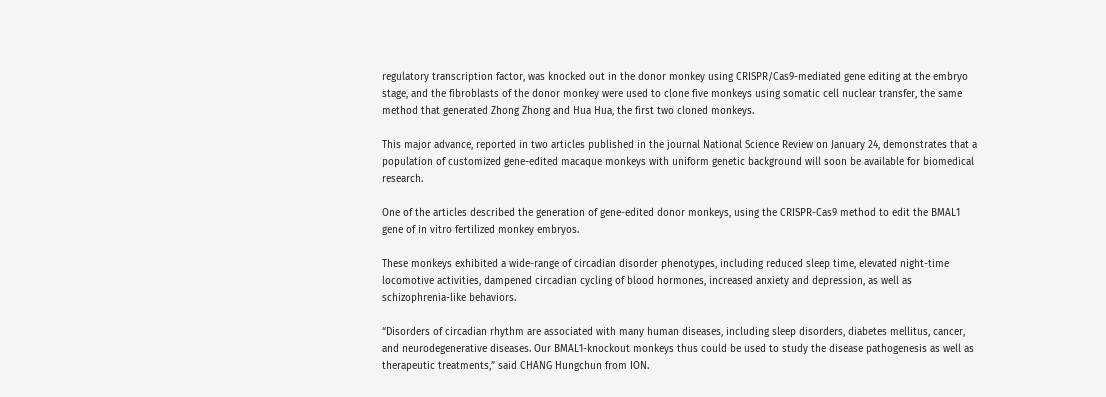regulatory transcription factor, was knocked out in the donor monkey using CRISPR/Cas9-mediated gene editing at the embryo stage, and the fibroblasts of the donor monkey were used to clone five monkeys using somatic cell nuclear transfer, the same method that generated Zhong Zhong and Hua Hua, the first two cloned monkeys.

This major advance, reported in two articles published in the journal National Science Review on January 24, demonstrates that a population of customized gene-edited macaque monkeys with uniform genetic background will soon be available for biomedical research.

One of the articles described the generation of gene-edited donor monkeys, using the CRISPR-Cas9 method to edit the BMAL1 gene of in vitro fertilized monkey embryos.

These monkeys exhibited a wide-range of circadian disorder phenotypes, including reduced sleep time, elevated night-time locomotive activities, dampened circadian cycling of blood hormones, increased anxiety and depression, as well as schizophrenia-like behaviors.

“Disorders of circadian rhythm are associated with many human diseases, including sleep disorders, diabetes mellitus, cancer, and neurodegenerative diseases. Our BMAL1-knockout monkeys thus could be used to study the disease pathogenesis as well as therapeutic treatments,” said CHANG Hungchun from ION.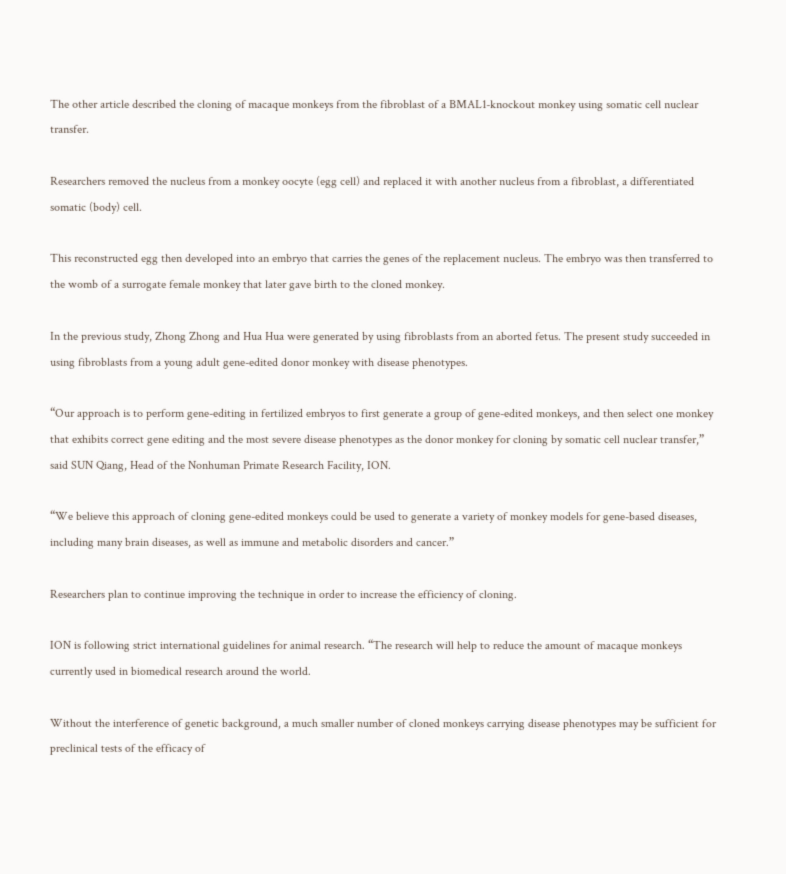The other article described the cloning of macaque monkeys from the fibroblast of a BMAL1-knockout monkey using somatic cell nuclear transfer.

Researchers removed the nucleus from a monkey oocyte (egg cell) and replaced it with another nucleus from a fibroblast, a differentiated somatic (body) cell.

This reconstructed egg then developed into an embryo that carries the genes of the replacement nucleus. The embryo was then transferred to the womb of a surrogate female monkey that later gave birth to the cloned monkey.

In the previous study, Zhong Zhong and Hua Hua were generated by using fibroblasts from an aborted fetus. The present study succeeded in using fibroblasts from a young adult gene-edited donor monkey with disease phenotypes.

“Our approach is to perform gene-editing in fertilized embryos to first generate a group of gene-edited monkeys, and then select one monkey that exhibits correct gene editing and the most severe disease phenotypes as the donor monkey for cloning by somatic cell nuclear transfer,” said SUN Qiang, Head of the Nonhuman Primate Research Facility, ION.

“We believe this approach of cloning gene-edited monkeys could be used to generate a variety of monkey models for gene-based diseases, including many brain diseases, as well as immune and metabolic disorders and cancer.”

Researchers plan to continue improving the technique in order to increase the efficiency of cloning.

ION is following strict international guidelines for animal research. “The research will help to reduce the amount of macaque monkeys currently used in biomedical research around the world.

Without the interference of genetic background, a much smaller number of cloned monkeys carrying disease phenotypes may be sufficient for preclinical tests of the efficacy of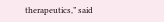therapeutics,” said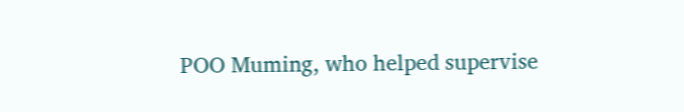POO Muming, who helped supervise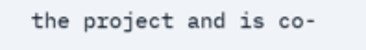the project and is co-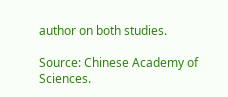author on both studies.

Source: Chinese Academy of Sciences.